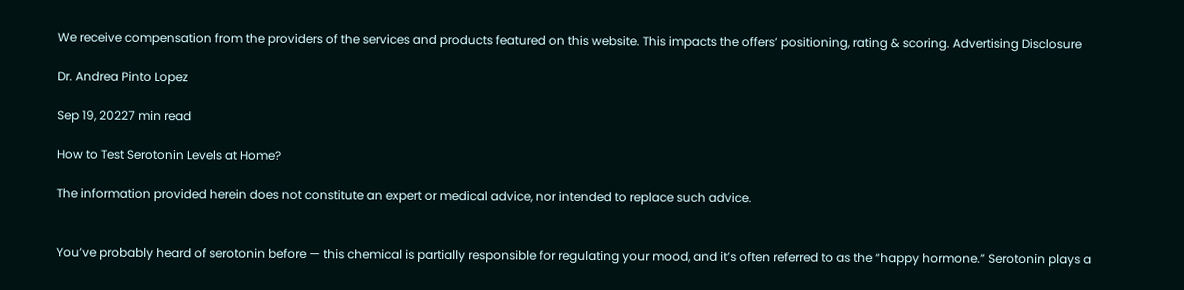We receive compensation from the providers of the services and products featured on this website. This impacts the offers’ positioning, rating & scoring. Advertising Disclosure

Dr. Andrea Pinto Lopez

Sep 19, 20227 min read

How to Test Serotonin Levels at Home?

The information provided herein does not constitute an expert or medical advice, nor intended to replace such advice.


You’ve probably heard of serotonin before — this chemical is partially responsible for regulating your mood, and it’s often referred to as the “happy hormone.” Serotonin plays a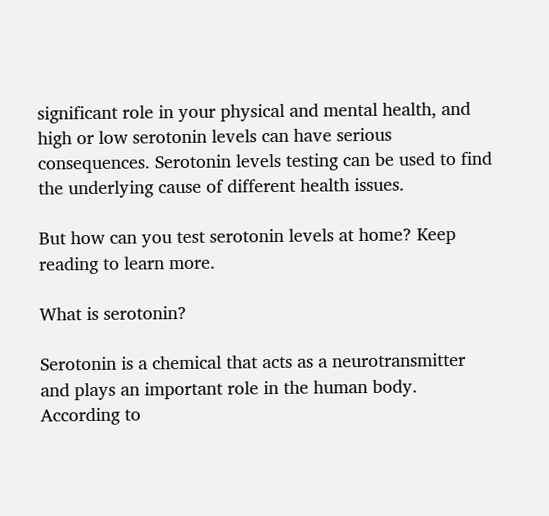significant role in your physical and mental health, and high or low serotonin levels can have serious consequences. Serotonin levels testing can be used to find the underlying cause of different health issues.

But how can you test serotonin levels at home? Keep reading to learn more.

What is serotonin?

Serotonin is a chemical that acts as a neurotransmitter and plays an important role in the human body. According to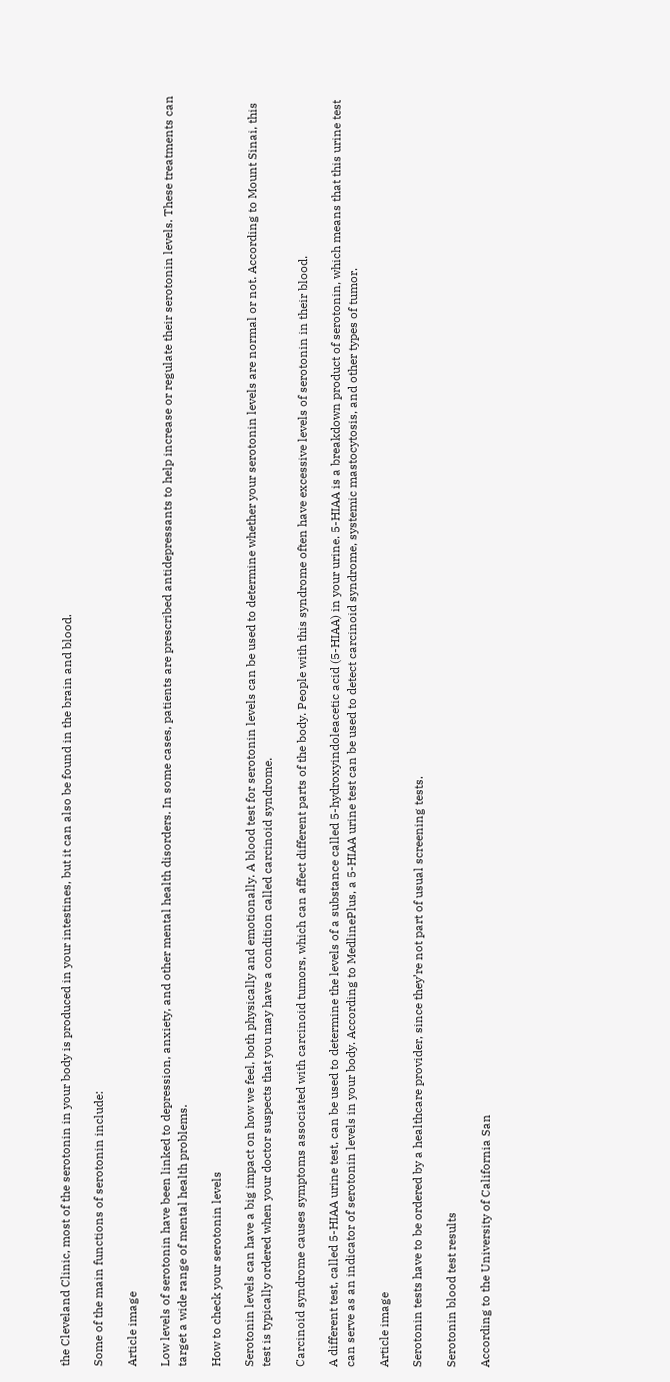the Cleveland Clinic, most of the serotonin in your body is produced in your intestines, but it can also be found in the brain and blood.

Some of the main functions of serotonin include:

Article image

Low levels of serotonin have been linked to depression, anxiety, and other mental health disorders. In some cases, patients are prescribed antidepressants to help increase or regulate their serotonin levels. These treatments can target a wide range of mental health problems.

How to check your serotonin levels

Serotonin levels can have a big impact on how we feel, both physically and emotionally. A blood test for serotonin levels can be used to determine whether your serotonin levels are normal or not. According to Mount Sinai, this test is typically ordered when your doctor suspects that you may have a condition called carcinoid syndrome.

Carcinoid syndrome causes symptoms associated with carcinoid tumors, which can affect different parts of the body. People with this syndrome often have excessive levels of serotonin in their blood.

A different test, called 5-HIAA urine test, can be used to determine the levels of a substance called 5-hydroxyindoleacetic acid (5-HIAA) in your urine. 5-HIAA is a breakdown product of serotonin, which means that this urine test can serve as an indicator of serotonin levels in your body. According to MedlinePlus, a 5-HIAA urine test can be used to detect carcinoid syndrome, systemic mastocytosis, and other types of tumor.

Article image

Serotonin tests have to be ordered by a healthcare provider, since they’re not part of usual screening tests.

Serotonin blood test results

According to the University of California San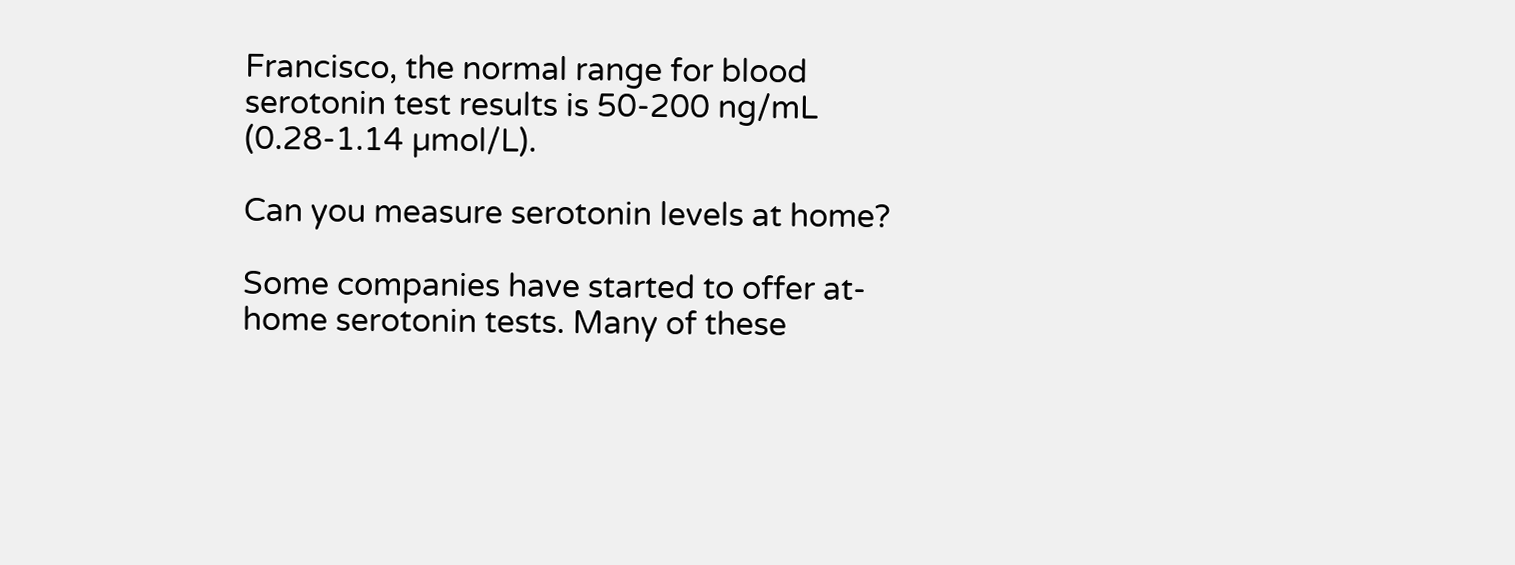Francisco, the normal range for blood serotonin test results is 50-200 ng/mL (0.28-1.14 µmol/L).

Can you measure serotonin levels at home?

Some companies have started to offer at-home serotonin tests. Many of these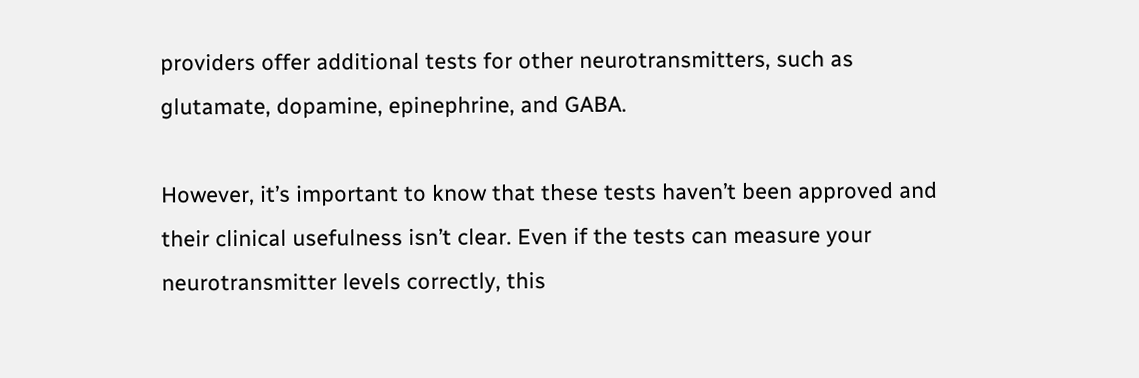providers offer additional tests for other neurotransmitters, such as glutamate, dopamine, epinephrine, and GABA.

However, it’s important to know that these tests haven’t been approved and their clinical usefulness isn’t clear. Even if the tests can measure your neurotransmitter levels correctly, this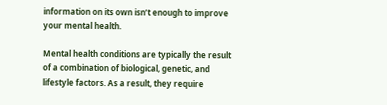information on its own isn’t enough to improve your mental health.

Mental health conditions are typically the result of a combination of biological, genetic, and lifestyle factors. As a result, they require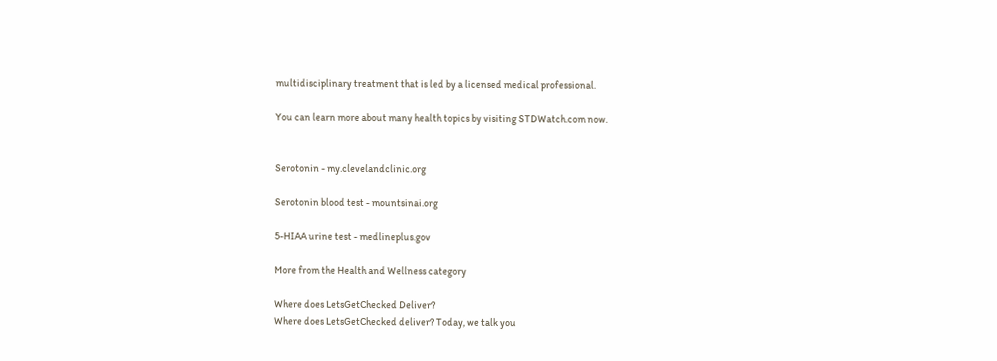multidisciplinary treatment that is led by a licensed medical professional.

You can learn more about many health topics by visiting STDWatch.com now.


Serotonin - my.clevelandclinic.org

Serotonin blood test - mountsinai.org

5-HIAA urine test - medlineplus.gov

More from the Health and Wellness category

Where does LetsGetChecked Deliver?
Where does LetsGetChecked deliver? Today, we talk you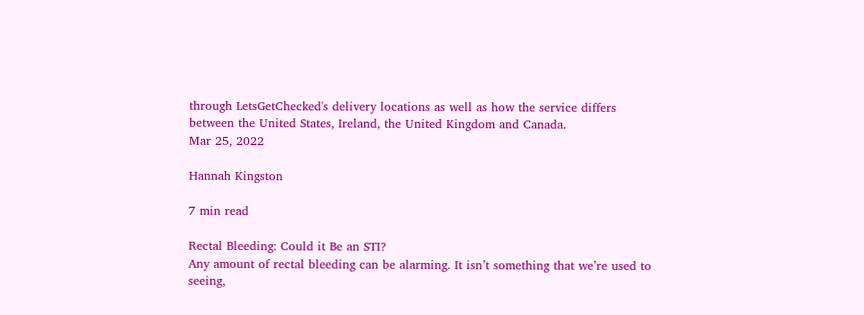through LetsGetChecked's delivery locations as well as how the service differs between the United States, Ireland, the United Kingdom and Canada.
Mar 25, 2022

Hannah Kingston

7 min read

Rectal Bleeding: Could it Be an STI?
Any amount of rectal bleeding can be alarming. It isn’t something that we’re used to seeing,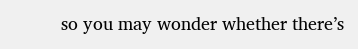so you may wonder whether there’s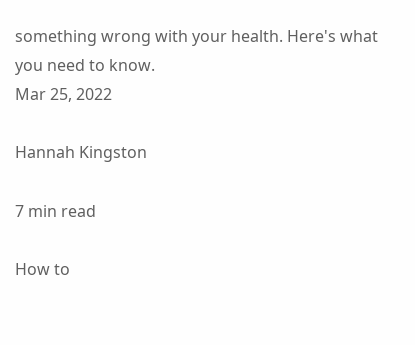something wrong with your health. Here's what you need to know.
Mar 25, 2022

Hannah Kingston

7 min read

How to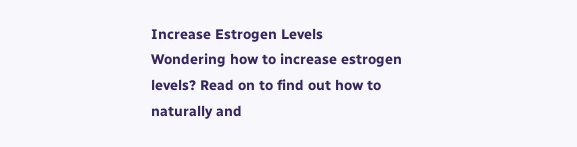Increase Estrogen Levels
Wondering how to increase estrogen levels? Read on to find out how to naturally and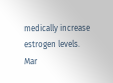medically increase estrogen levels.
Mar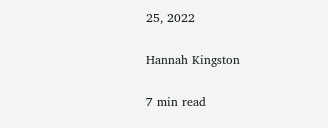25, 2022

Hannah Kingston

7 min read